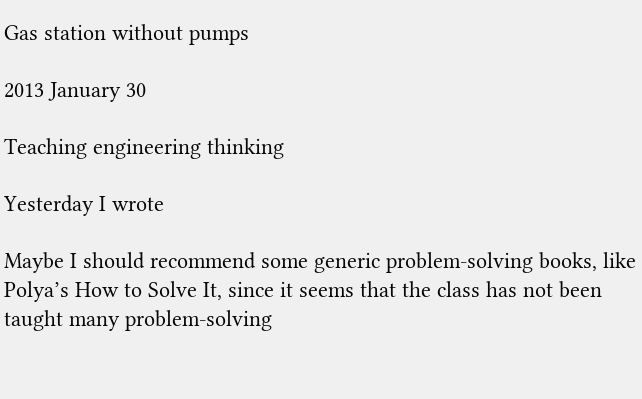Gas station without pumps

2013 January 30

Teaching engineering thinking

Yesterday I wrote

Maybe I should recommend some generic problem-solving books, like Polya’s How to Solve It, since it seems that the class has not been taught many problem-solving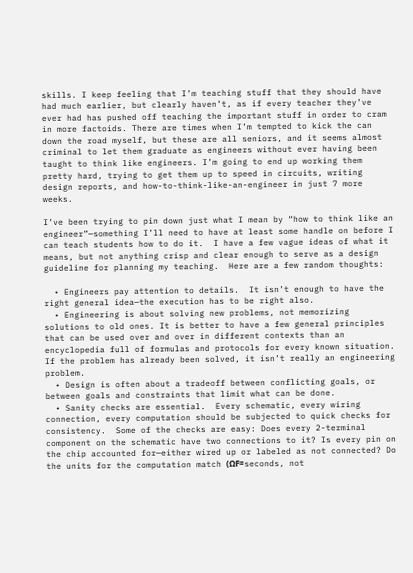skills. I keep feeling that I’m teaching stuff that they should have had much earlier, but clearly haven’t, as if every teacher they’ve ever had has pushed off teaching the important stuff in order to cram in more factoids. There are times when I’m tempted to kick the can down the road myself, but these are all seniors, and it seems almost criminal to let them graduate as engineers without ever having been taught to think like engineers. I’m going to end up working them pretty hard, trying to get them up to speed in circuits, writing design reports, and how-to-think-like-an-engineer in just 7 more weeks.

I’ve been trying to pin down just what I mean by “how to think like an engineer”—something I’ll need to have at least some handle on before I can teach students how to do it.  I have a few vague ideas of what it means, but not anything crisp and clear enough to serve as a design guideline for planning my teaching.  Here are a few random thoughts:

  • Engineers pay attention to details.  It isn’t enough to have the right general idea—the execution has to be right also.
  • Engineering is about solving new problems, not memorizing solutions to old ones. It is better to have a few general principles that can be used over and over in different contexts than an encyclopedia full of formulas and protocols for every known situation.  If the problem has already been solved, it isn’t really an engineering problem.
  • Design is often about a tradeoff between conflicting goals, or between goals and constraints that limit what can be done.
  • Sanity checks are essential.  Every schematic, every wiring connection, every computation should be subjected to quick checks for consistency.  Some of the checks are easy: Does every 2-terminal component on the schematic have two connections to it? Is every pin on the chip accounted for—either wired up or labeled as not connected? Do the units for the computation match (ΩF=seconds, not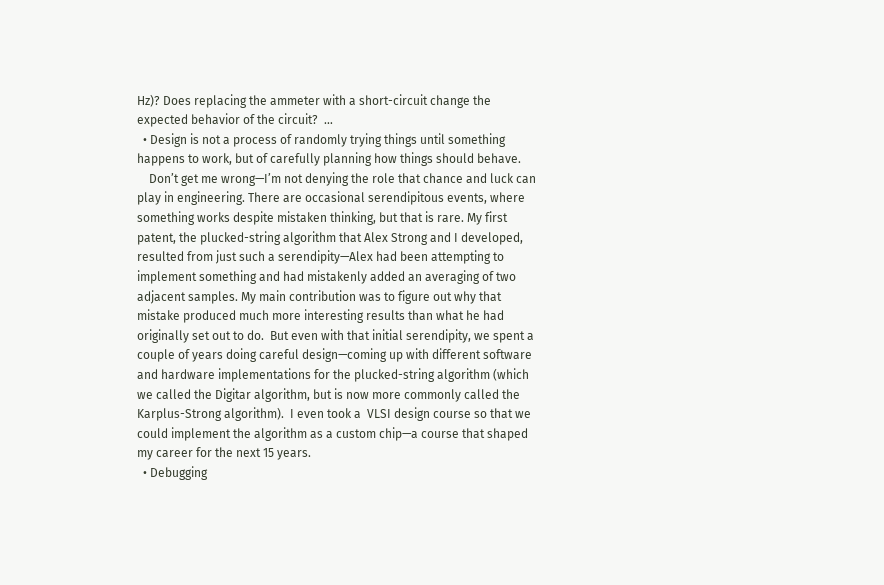Hz)? Does replacing the ammeter with a short-circuit change the expected behavior of the circuit?  …
  • Design is not a process of randomly trying things until something happens to work, but of carefully planning how things should behave.
    Don’t get me wrong—I’m not denying the role that chance and luck can play in engineering. There are occasional serendipitous events, where something works despite mistaken thinking, but that is rare. My first patent, the plucked-string algorithm that Alex Strong and I developed, resulted from just such a serendipity—Alex had been attempting to implement something and had mistakenly added an averaging of two adjacent samples. My main contribution was to figure out why that mistake produced much more interesting results than what he had originally set out to do.  But even with that initial serendipity, we spent a couple of years doing careful design—coming up with different software and hardware implementations for the plucked-string algorithm (which we called the Digitar algorithm, but is now more commonly called the Karplus-Strong algorithm).  I even took a  VLSI design course so that we could implement the algorithm as a custom chip—a course that shaped my career for the next 15 years.
  • Debugging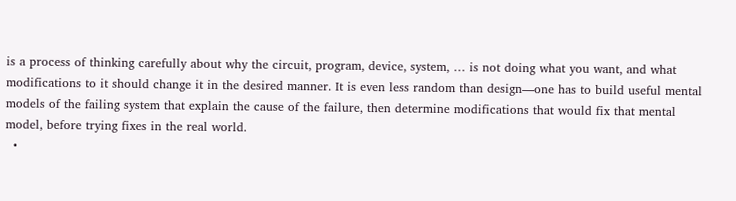is a process of thinking carefully about why the circuit, program, device, system, … is not doing what you want, and what modifications to it should change it in the desired manner. It is even less random than design—one has to build useful mental models of the failing system that explain the cause of the failure, then determine modifications that would fix that mental model, before trying fixes in the real world.
  •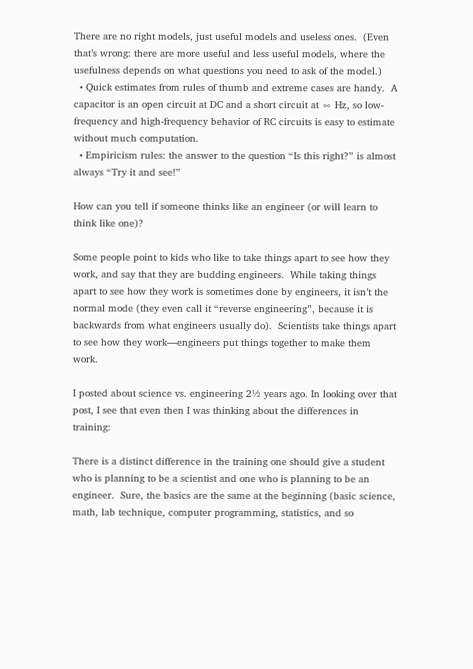There are no right models, just useful models and useless ones.  (Even that’s wrong: there are more useful and less useful models, where the usefulness depends on what questions you need to ask of the model.)
  • Quick estimates from rules of thumb and extreme cases are handy.  A capacitor is an open circuit at DC and a short circuit at ∞ Hz, so low-frequency and high-frequency behavior of RC circuits is easy to estimate without much computation.
  • Empiricism rules: the answer to the question “Is this right?” is almost always “Try it and see!”

How can you tell if someone thinks like an engineer (or will learn to think like one)?

Some people point to kids who like to take things apart to see how they work, and say that they are budding engineers.  While taking things apart to see how they work is sometimes done by engineers, it isn’t the normal mode (they even call it “reverse engineering”, because it is backwards from what engineers usually do).  Scientists take things apart to see how they work—engineers put things together to make them work.

I posted about science vs. engineering 2½ years ago. In looking over that post, I see that even then I was thinking about the differences in training:

There is a distinct difference in the training one should give a student who is planning to be a scientist and one who is planning to be an engineer.  Sure, the basics are the same at the beginning (basic science, math, lab technique, computer programming, statistics, and so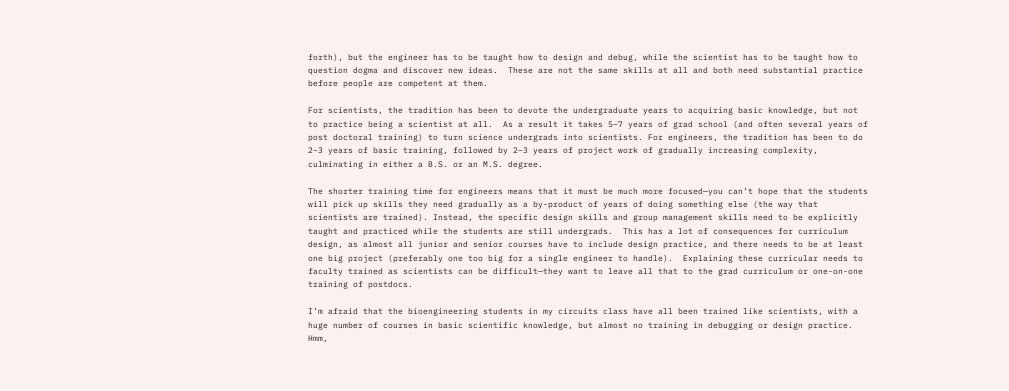forth), but the engineer has to be taught how to design and debug, while the scientist has to be taught how to question dogma and discover new ideas.  These are not the same skills at all and both need substantial practice before people are competent at them.

For scientists, the tradition has been to devote the undergraduate years to acquiring basic knowledge, but not to practice being a scientist at all.  As a result it takes 5–7 years of grad school (and often several years of post doctoral training) to turn science undergrads into scientists. For engineers, the tradition has been to do 2–3 years of basic training, followed by 2–3 years of project work of gradually increasing complexity, culminating in either a B.S. or an M.S. degree.

The shorter training time for engineers means that it must be much more focused—you can’t hope that the students will pick up skills they need gradually as a by-product of years of doing something else (the way that scientists are trained). Instead, the specific design skills and group management skills need to be explicitly taught and practiced while the students are still undergrads.  This has a lot of consequences for curriculum design, as almost all junior and senior courses have to include design practice, and there needs to be at least one big project (preferably one too big for a single engineer to handle).  Explaining these curricular needs to faculty trained as scientists can be difficult—they want to leave all that to the grad curriculum or one-on-one training of postdocs.

I’m afraid that the bioengineering students in my circuits class have all been trained like scientists, with a huge number of courses in basic scientific knowledge, but almost no training in debugging or design practice. Hmm,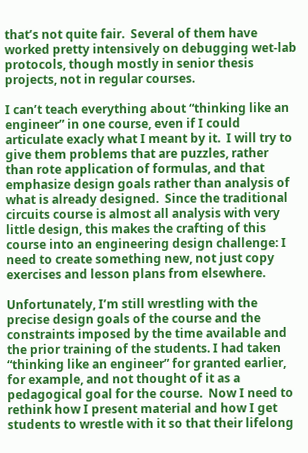that’s not quite fair.  Several of them have worked pretty intensively on debugging wet-lab protocols, though mostly in senior thesis projects, not in regular courses.

I can’t teach everything about “thinking like an engineer” in one course, even if I could articulate exacly what I meant by it.  I will try to give them problems that are puzzles, rather than rote application of formulas, and that emphasize design goals rather than analysis of what is already designed.  Since the traditional circuits course is almost all analysis with very little design, this makes the crafting of this course into an engineering design challenge: I need to create something new, not just copy exercises and lesson plans from elsewhere.

Unfortunately, I’m still wrestling with the precise design goals of the course and the constraints imposed by the time available and the prior training of the students. I had taken “thinking like an engineer” for granted earlier, for example, and not thought of it as a pedagogical goal for the course.  Now I need to rethink how I present material and how I get students to wrestle with it so that their lifelong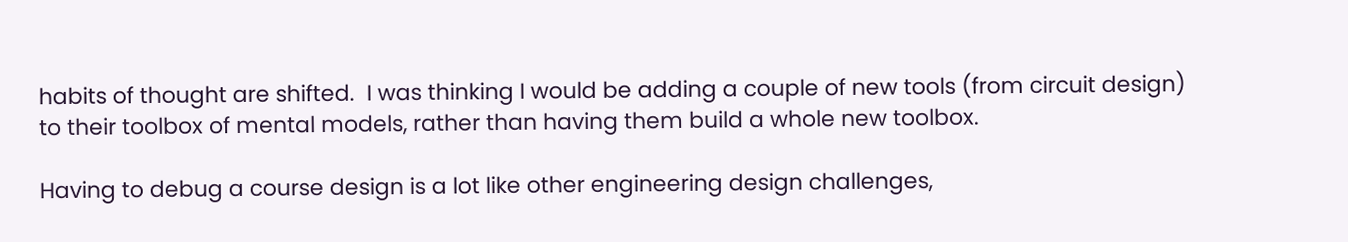habits of thought are shifted.  I was thinking I would be adding a couple of new tools (from circuit design) to their toolbox of mental models, rather than having them build a whole new toolbox.

Having to debug a course design is a lot like other engineering design challenges,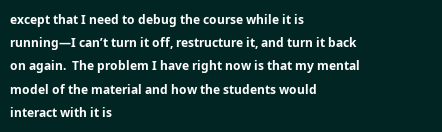except that I need to debug the course while it is running—I can’t turn it off, restructure it, and turn it back on again.  The problem I have right now is that my mental model of the material and how the students would interact with it is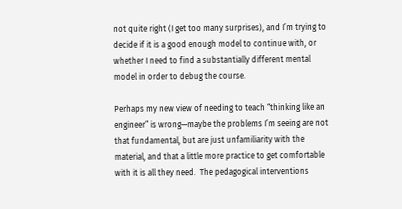not quite right (I get too many surprises), and I’m trying to decide if it is a good enough model to continue with, or whether I need to find a substantially different mental model in order to debug the course.

Perhaps my new view of needing to teach “thinking like an engineer” is wrong—maybe the problems I’m seeing are not that fundamental, but are just unfamiliarity with the material, and that a little more practice to get comfortable with it is all they need.  The pedagogical interventions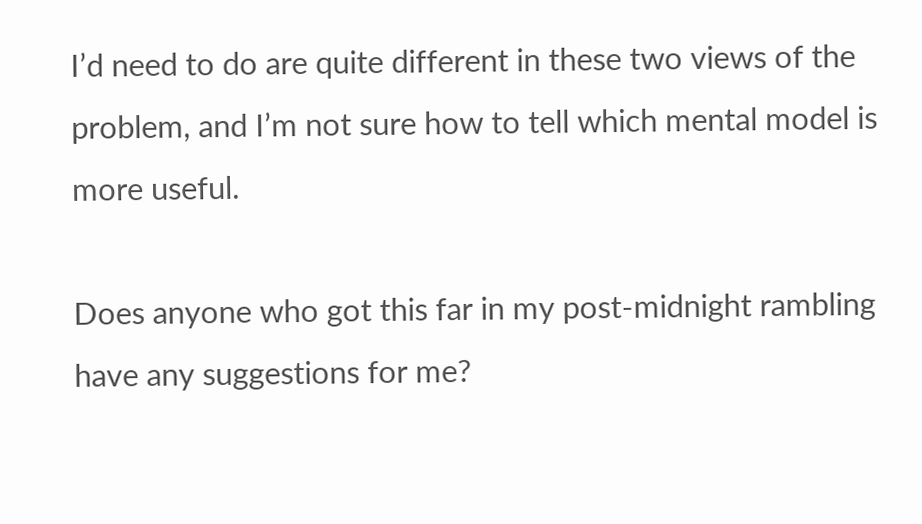I’d need to do are quite different in these two views of the problem, and I’m not sure how to tell which mental model is more useful.

Does anyone who got this far in my post-midnight rambling have any suggestions for me?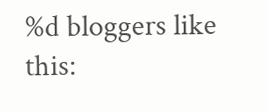%d bloggers like this: